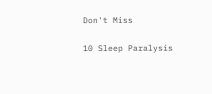Don't Miss

10 Sleep Paralysis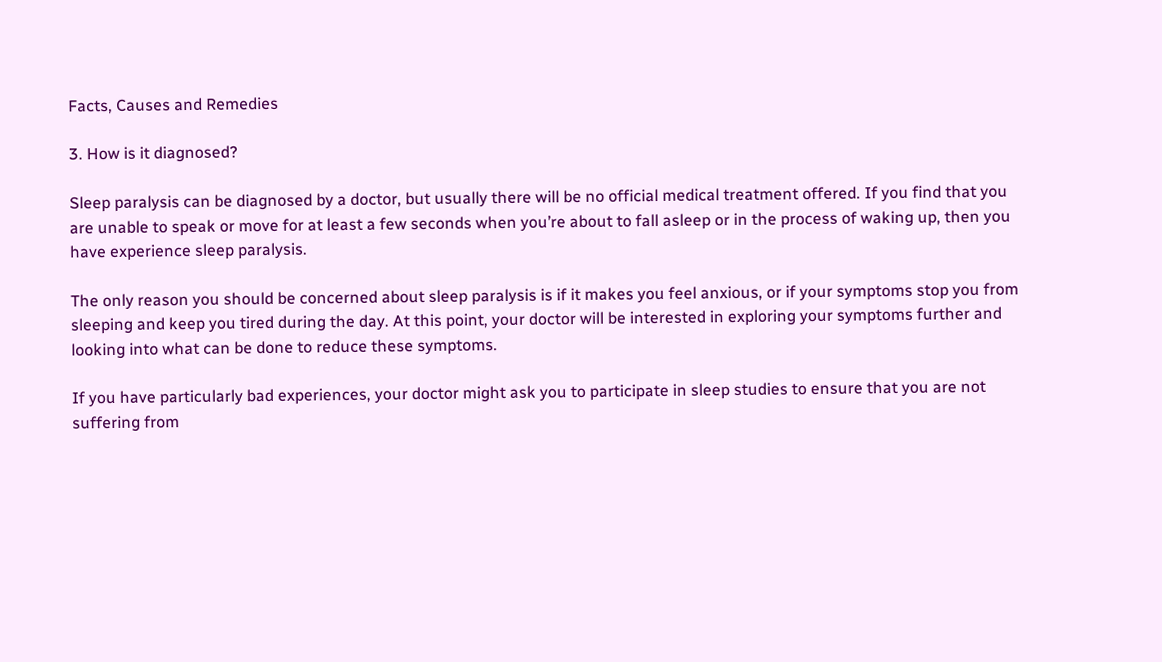Facts, Causes and Remedies

3. How is it diagnosed?

Sleep paralysis can be diagnosed by a doctor, but usually there will be no official medical treatment offered. If you find that you are unable to speak or move for at least a few seconds when you’re about to fall asleep or in the process of waking up, then you have experience sleep paralysis.

The only reason you should be concerned about sleep paralysis is if it makes you feel anxious, or if your symptoms stop you from sleeping and keep you tired during the day. At this point, your doctor will be interested in exploring your symptoms further and looking into what can be done to reduce these symptoms.

If you have particularly bad experiences, your doctor might ask you to participate in sleep studies to ensure that you are not suffering from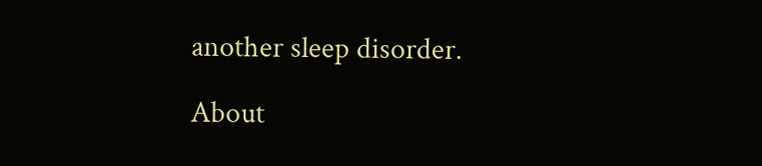another sleep disorder.

About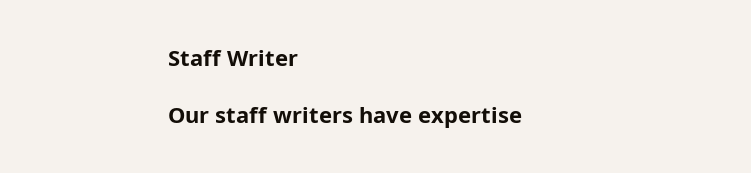Staff Writer

Our staff writers have expertise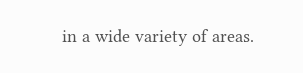in a wide variety of areas.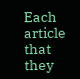Each article that they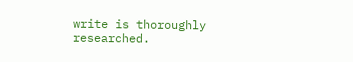write is thoroughly researched.